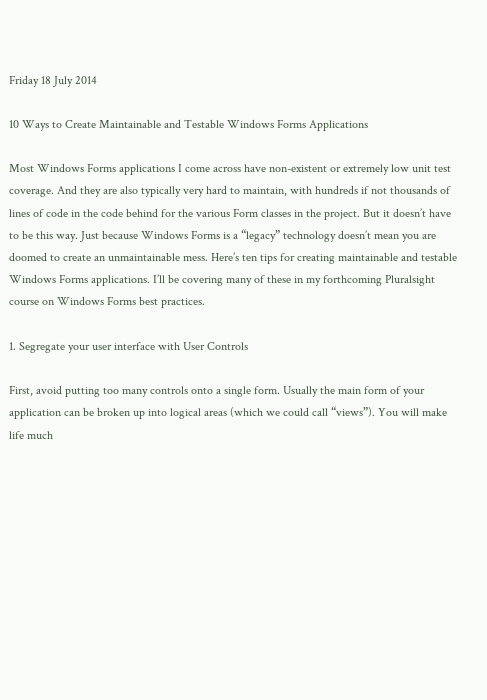Friday 18 July 2014

10 Ways to Create Maintainable and Testable Windows Forms Applications

Most Windows Forms applications I come across have non-existent or extremely low unit test coverage. And they are also typically very hard to maintain, with hundreds if not thousands of lines of code in the code behind for the various Form classes in the project. But it doesn’t have to be this way. Just because Windows Forms is a “legacy” technology doesn’t mean you are doomed to create an unmaintainable mess. Here’s ten tips for creating maintainable and testable Windows Forms applications. I’ll be covering many of these in my forthcoming Pluralsight course on Windows Forms best practices.

1. Segregate your user interface with User Controls

First, avoid putting too many controls onto a single form. Usually the main form of your application can be broken up into logical areas (which we could call “views”). You will make life much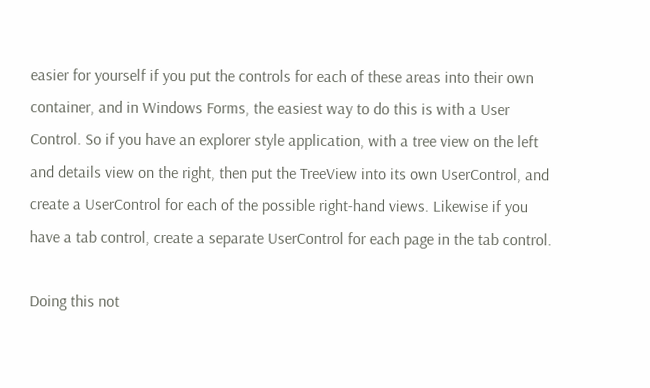easier for yourself if you put the controls for each of these areas into their own container, and in Windows Forms, the easiest way to do this is with a User Control. So if you have an explorer style application, with a tree view on the left and details view on the right, then put the TreeView into its own UserControl, and create a UserControl for each of the possible right-hand views. Likewise if you have a tab control, create a separate UserControl for each page in the tab control.

Doing this not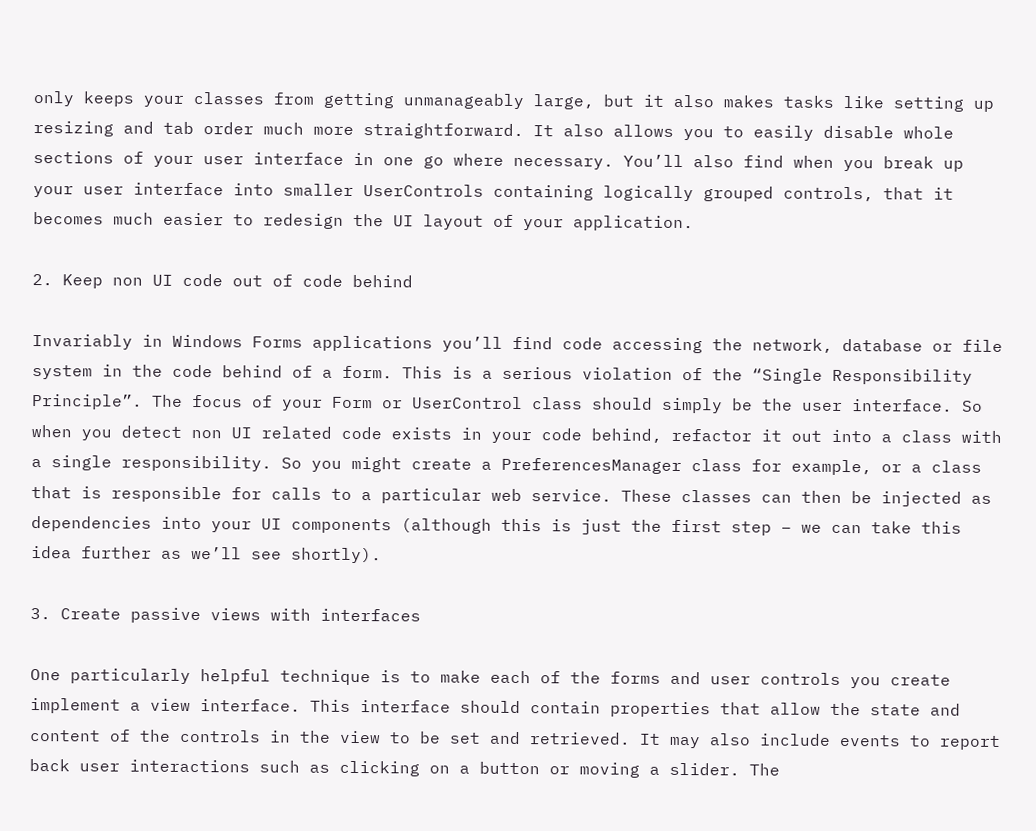only keeps your classes from getting unmanageably large, but it also makes tasks like setting up resizing and tab order much more straightforward. It also allows you to easily disable whole sections of your user interface in one go where necessary. You’ll also find when you break up your user interface into smaller UserControls containing logically grouped controls, that it becomes much easier to redesign the UI layout of your application.

2. Keep non UI code out of code behind

Invariably in Windows Forms applications you’ll find code accessing the network, database or file system in the code behind of a form. This is a serious violation of the “Single Responsibility Principle”. The focus of your Form or UserControl class should simply be the user interface. So when you detect non UI related code exists in your code behind, refactor it out into a class with a single responsibility. So you might create a PreferencesManager class for example, or a class that is responsible for calls to a particular web service. These classes can then be injected as dependencies into your UI components (although this is just the first step – we can take this idea further as we’ll see shortly).

3. Create passive views with interfaces

One particularly helpful technique is to make each of the forms and user controls you create implement a view interface. This interface should contain properties that allow the state and content of the controls in the view to be set and retrieved. It may also include events to report back user interactions such as clicking on a button or moving a slider. The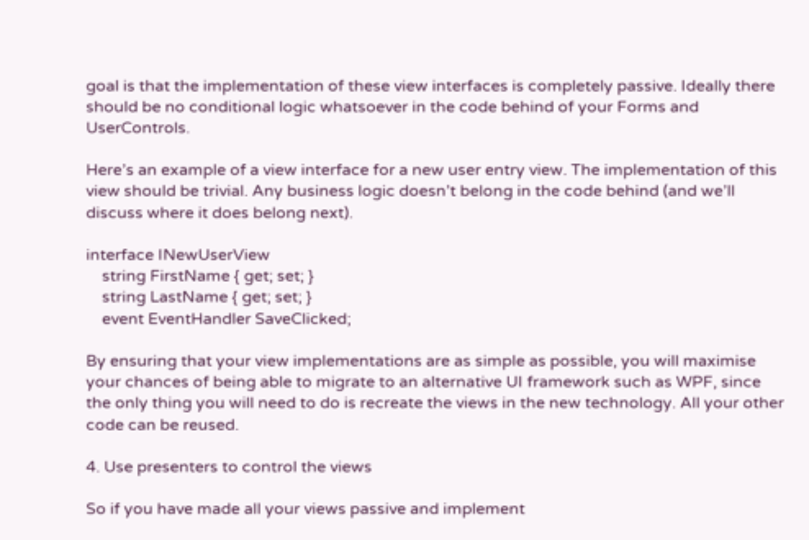goal is that the implementation of these view interfaces is completely passive. Ideally there should be no conditional logic whatsoever in the code behind of your Forms and UserControls.

Here’s an example of a view interface for a new user entry view. The implementation of this view should be trivial. Any business logic doesn’t belong in the code behind (and we’ll discuss where it does belong next).

interface INewUserView
    string FirstName { get; set; }
    string LastName { get; set; }
    event EventHandler SaveClicked;

By ensuring that your view implementations are as simple as possible, you will maximise your chances of being able to migrate to an alternative UI framework such as WPF, since the only thing you will need to do is recreate the views in the new technology. All your other code can be reused.

4. Use presenters to control the views

So if you have made all your views passive and implement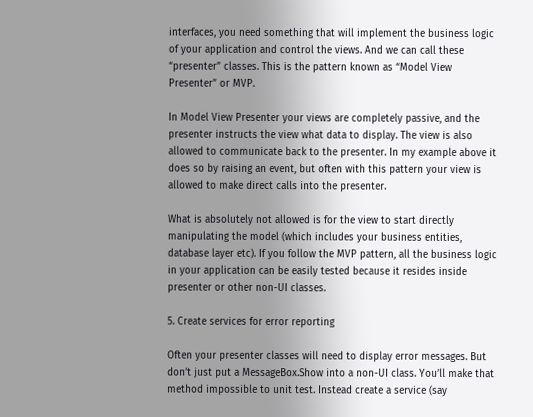interfaces, you need something that will implement the business logic of your application and control the views. And we can call these “presenter” classes. This is the pattern known as “Model View Presenter” or MVP.

In Model View Presenter your views are completely passive, and the presenter instructs the view what data to display. The view is also allowed to communicate back to the presenter. In my example above it does so by raising an event, but often with this pattern your view is allowed to make direct calls into the presenter.

What is absolutely not allowed is for the view to start directly manipulating the model (which includes your business entities, database layer etc). If you follow the MVP pattern, all the business logic in your application can be easily tested because it resides inside presenter or other non-UI classes.

5. Create services for error reporting

Often your presenter classes will need to display error messages. But don’t just put a MessageBox.Show into a non-UI class. You’ll make that method impossible to unit test. Instead create a service (say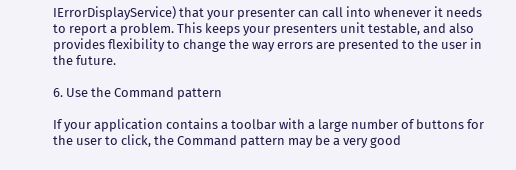IErrorDisplayService) that your presenter can call into whenever it needs to report a problem. This keeps your presenters unit testable, and also provides flexibility to change the way errors are presented to the user in the future.

6. Use the Command pattern

If your application contains a toolbar with a large number of buttons for the user to click, the Command pattern may be a very good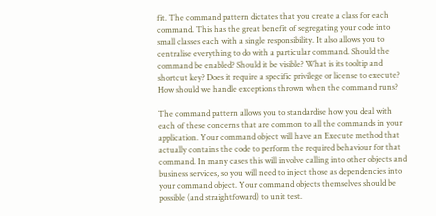fit. The command pattern dictates that you create a class for each command. This has the great benefit of segregating your code into small classes each with a single responsibility. It also allows you to centralise everything to do with a particular command. Should the command be enabled? Should it be visible? What is its tooltip and shortcut key? Does it require a specific privilege or license to execute? How should we handle exceptions thrown when the command runs?

The command pattern allows you to standardise how you deal with each of these concerns that are common to all the commands in your application. Your command object will have an Execute method that actually contains the code to perform the required behaviour for that command. In many cases this will involve calling into other objects and business services, so you will need to inject those as dependencies into your command object. Your command objects themselves should be possible (and straightfoward) to unit test.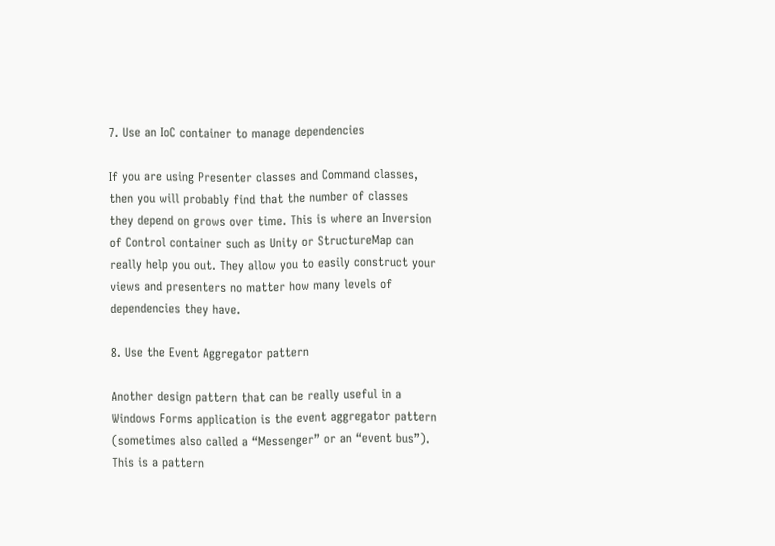7. Use an IoC container to manage dependencies

If you are using Presenter classes and Command classes, then you will probably find that the number of classes they depend on grows over time. This is where an Inversion of Control container such as Unity or StructureMap can really help you out. They allow you to easily construct your views and presenters no matter how many levels of dependencies they have.

8. Use the Event Aggregator pattern

Another design pattern that can be really useful in a Windows Forms application is the event aggregator pattern (sometimes also called a “Messenger” or an “event bus”). This is a pattern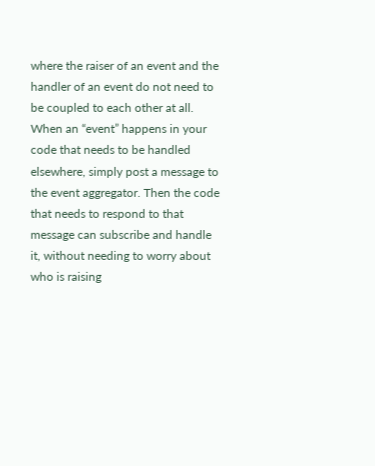where the raiser of an event and the handler of an event do not need to be coupled to each other at all. When an “event” happens in your code that needs to be handled elsewhere, simply post a message to the event aggregator. Then the code that needs to respond to that message can subscribe and handle it, without needing to worry about who is raising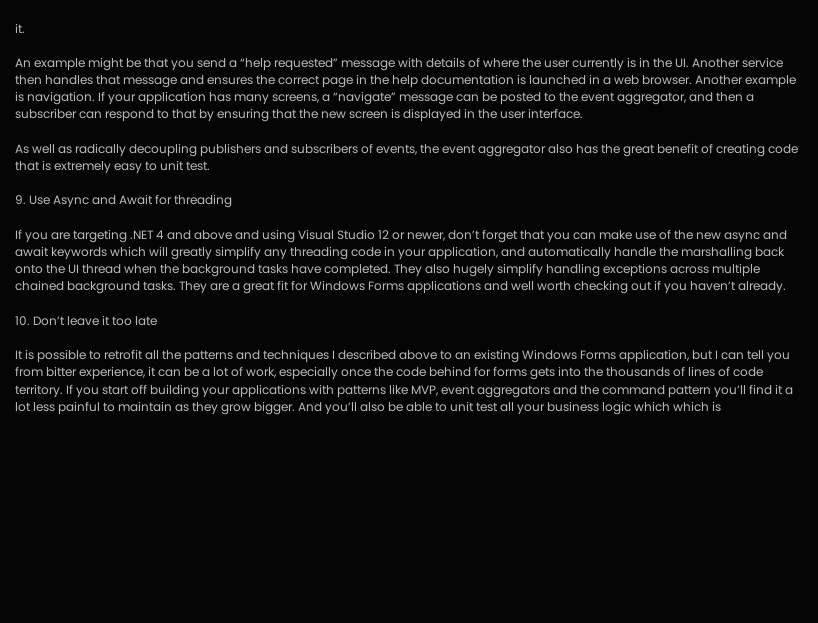it.

An example might be that you send a “help requested” message with details of where the user currently is in the UI. Another service then handles that message and ensures the correct page in the help documentation is launched in a web browser. Another example is navigation. If your application has many screens, a “navigate” message can be posted to the event aggregator, and then a subscriber can respond to that by ensuring that the new screen is displayed in the user interface.

As well as radically decoupling publishers and subscribers of events, the event aggregator also has the great benefit of creating code that is extremely easy to unit test.

9. Use Async and Await for threading

If you are targeting .NET 4 and above and using Visual Studio 12 or newer, don’t forget that you can make use of the new async and await keywords which will greatly simplify any threading code in your application, and automatically handle the marshalling back onto the UI thread when the background tasks have completed. They also hugely simplify handling exceptions across multiple chained background tasks. They are a great fit for Windows Forms applications and well worth checking out if you haven’t already.

10. Don’t leave it too late

It is possible to retrofit all the patterns and techniques I described above to an existing Windows Forms application, but I can tell you from bitter experience, it can be a lot of work, especially once the code behind for forms gets into the thousands of lines of code territory. If you start off building your applications with patterns like MVP, event aggregators and the command pattern you’ll find it a lot less painful to maintain as they grow bigger. And you’ll also be able to unit test all your business logic which which is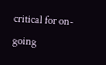critical for on-going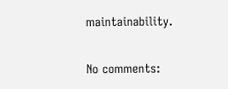maintainability.

No comments: